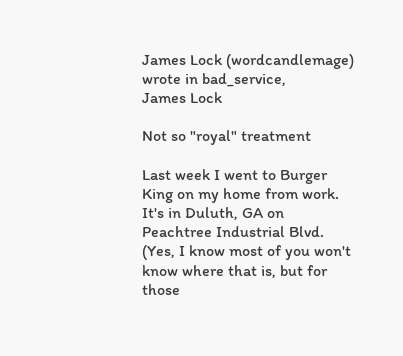James Lock (wordcandlemage) wrote in bad_service,
James Lock

Not so "royal" treatment

Last week I went to Burger King on my home from work. It's in Duluth, GA on Peachtree Industrial Blvd. (Yes, I know most of you won't know where that is, but for those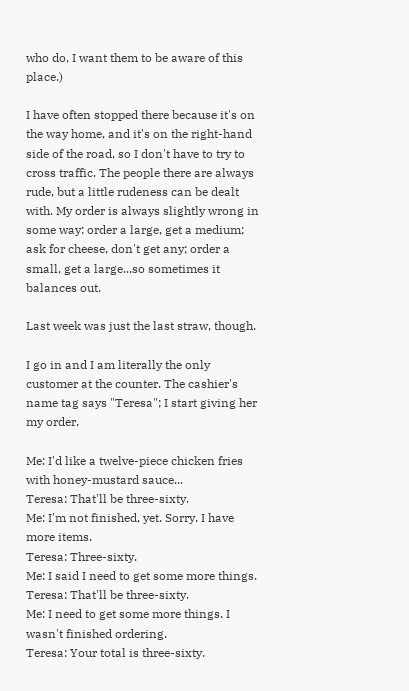who do, I want them to be aware of this place.)

I have often stopped there because it's on the way home, and it's on the right-hand side of the road, so I don't have to try to cross traffic. The people there are always rude, but a little rudeness can be dealt with. My order is always slightly wrong in some way: order a large, get a medium; ask for cheese, don't get any; order a small, get a large...so sometimes it balances out.

Last week was just the last straw, though.

I go in and I am literally the only customer at the counter. The cashier's name tag says "Teresa"; I start giving her my order.

Me: I'd like a twelve-piece chicken fries with honey-mustard sauce...
Teresa: That'll be three-sixty.
Me: I'm not finished, yet. Sorry. I have more items.
Teresa: Three-sixty.
Me: I said I need to get some more things.
Teresa: That'll be three-sixty.
Me: I need to get some more things. I wasn't finished ordering.
Teresa: Your total is three-sixty.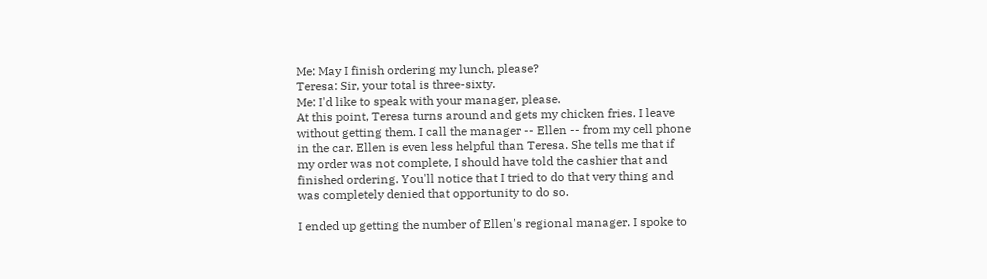Me: May I finish ordering my lunch, please?
Teresa: Sir, your total is three-sixty.
Me: I'd like to speak with your manager, please.
At this point, Teresa turns around and gets my chicken fries. I leave without getting them. I call the manager -- Ellen -- from my cell phone in the car. Ellen is even less helpful than Teresa. She tells me that if my order was not complete, I should have told the cashier that and finished ordering. You'll notice that I tried to do that very thing and was completely denied that opportunity to do so.

I ended up getting the number of Ellen's regional manager. I spoke to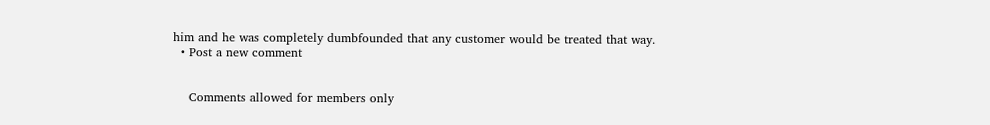him and he was completely dumbfounded that any customer would be treated that way.
  • Post a new comment


    Comments allowed for members only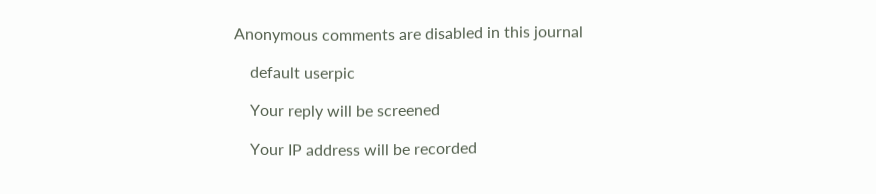Anonymous comments are disabled in this journal

    default userpic

    Your reply will be screened

    Your IP address will be recorded